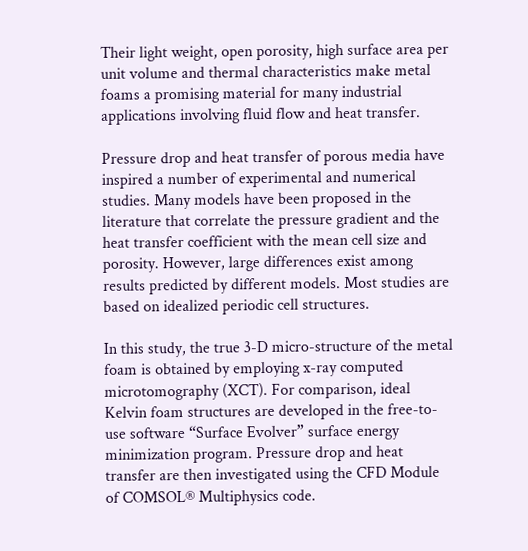Their light weight, open porosity, high surface area per unit volume and thermal characteristics make metal foams a promising material for many industrial applications involving fluid flow and heat transfer.

Pressure drop and heat transfer of porous media have inspired a number of experimental and numerical studies. Many models have been proposed in the literature that correlate the pressure gradient and the heat transfer coefficient with the mean cell size and porosity. However, large differences exist among results predicted by different models. Most studies are based on idealized periodic cell structures.

In this study, the true 3-D micro-structure of the metal foam is obtained by employing x-ray computed microtomography (XCT). For comparison, ideal Kelvin foam structures are developed in the free-to-use software “Surface Evolver” surface energy minimization program. Pressure drop and heat transfer are then investigated using the CFD Module of COMSOL® Multiphysics code.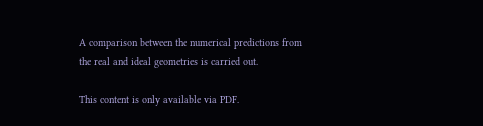A comparison between the numerical predictions from the real and ideal geometries is carried out.

This content is only available via PDF.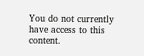You do not currently have access to this content.